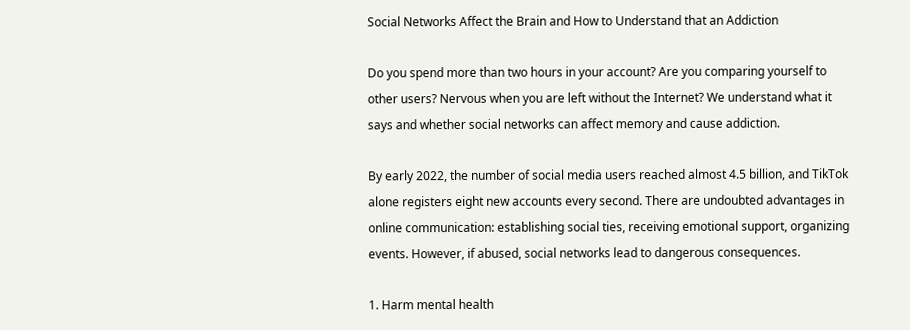Social Networks Affect the Brain and How to Understand that an Addiction

Do you spend more than two hours in your account? Are you comparing yourself to other users? Nervous when you are left without the Internet? We understand what it says and whether social networks can affect memory and cause addiction.

By early 2022, the number of social media users reached almost 4.5 billion, and TikTok alone registers eight new accounts every second. There are undoubted advantages in online communication: establishing social ties, receiving emotional support, organizing events. However, if abused, social networks lead to dangerous consequences.

1. Harm mental health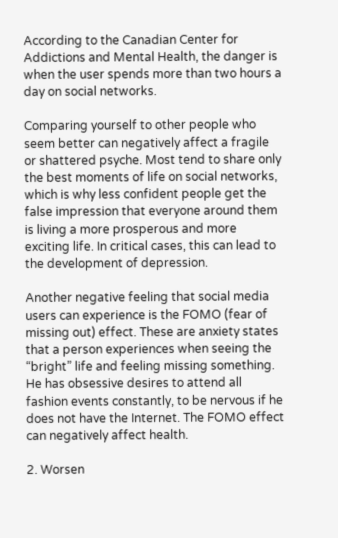According to the Canadian Center for Addictions and Mental Health, the danger is when the user spends more than two hours a day on social networks.

Comparing yourself to other people who seem better can negatively affect a fragile or shattered psyche. Most tend to share only the best moments of life on social networks, which is why less confident people get the false impression that everyone around them is living a more prosperous and more exciting life. In critical cases, this can lead to the development of depression.

Another negative feeling that social media users can experience is the FOMO (fear of missing out) effect. These are anxiety states that a person experiences when seeing the “bright” life and feeling missing something. He has obsessive desires to attend all fashion events constantly, to be nervous if he does not have the Internet. The FOMO effect can negatively affect health.

2. Worsen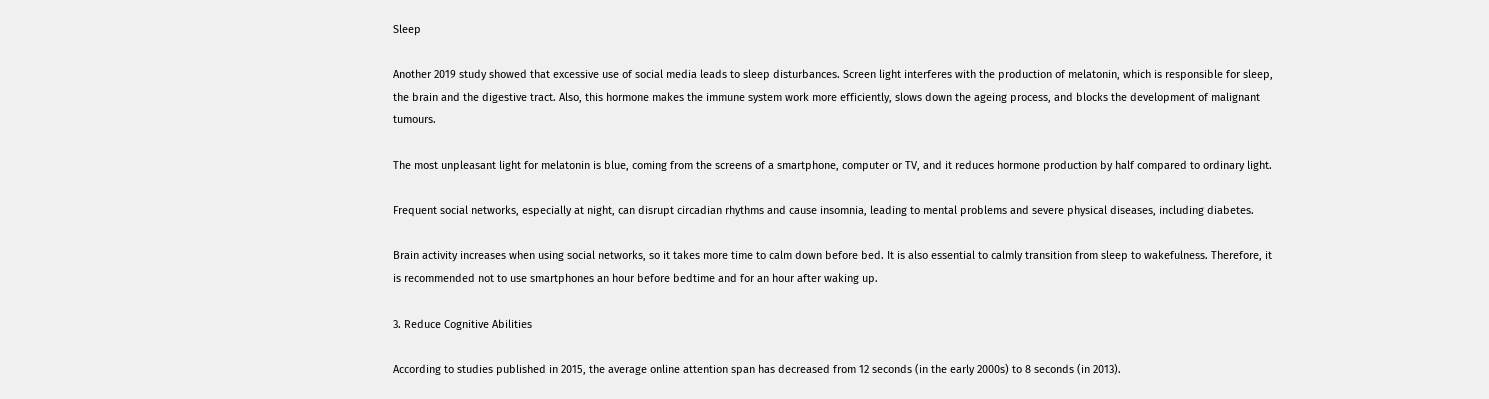Sleep

Another 2019 study showed that excessive use of social media leads to sleep disturbances. Screen light interferes with the production of melatonin, which is responsible for sleep, the brain and the digestive tract. Also, this hormone makes the immune system work more efficiently, slows down the ageing process, and blocks the development of malignant tumours.

The most unpleasant light for melatonin is blue, coming from the screens of a smartphone, computer or TV, and it reduces hormone production by half compared to ordinary light.

Frequent social networks, especially at night, can disrupt circadian rhythms and cause insomnia, leading to mental problems and severe physical diseases, including diabetes.

Brain activity increases when using social networks, so it takes more time to calm down before bed. It is also essential to calmly transition from sleep to wakefulness. Therefore, it is recommended not to use smartphones an hour before bedtime and for an hour after waking up.

3. Reduce Cognitive Abilities

According to studies published in 2015, the average online attention span has decreased from 12 seconds (in the early 2000s) to 8 seconds (in 2013).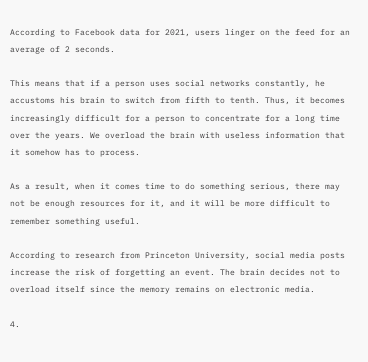According to Facebook data for 2021, users linger on the feed for an average of 2 seconds.

This means that if a person uses social networks constantly, he accustoms his brain to switch from fifth to tenth. Thus, it becomes increasingly difficult for a person to concentrate for a long time over the years. We overload the brain with useless information that it somehow has to process.

As a result, when it comes time to do something serious, there may not be enough resources for it, and it will be more difficult to remember something useful.

According to research from Princeton University, social media posts increase the risk of forgetting an event. The brain decides not to overload itself since the memory remains on electronic media.

4.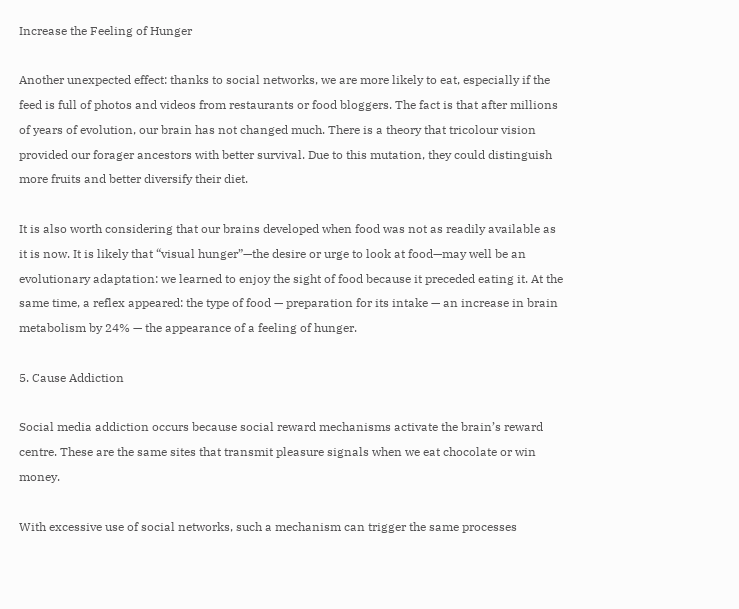Increase the Feeling of Hunger

Another unexpected effect: thanks to social networks, we are more likely to eat, especially if the feed is full of photos and videos from restaurants or food bloggers. The fact is that after millions of years of evolution, our brain has not changed much. There is a theory that tricolour vision provided our forager ancestors with better survival. Due to this mutation, they could distinguish more fruits and better diversify their diet.

It is also worth considering that our brains developed when food was not as readily available as it is now. It is likely that “visual hunger”—the desire or urge to look at food—may well be an evolutionary adaptation: we learned to enjoy the sight of food because it preceded eating it. At the same time, a reflex appeared: the type of food — preparation for its intake — an increase in brain metabolism by 24% — the appearance of a feeling of hunger.

5. Cause Addiction

Social media addiction occurs because social reward mechanisms activate the brain’s reward centre. These are the same sites that transmit pleasure signals when we eat chocolate or win money.

With excessive use of social networks, such a mechanism can trigger the same processes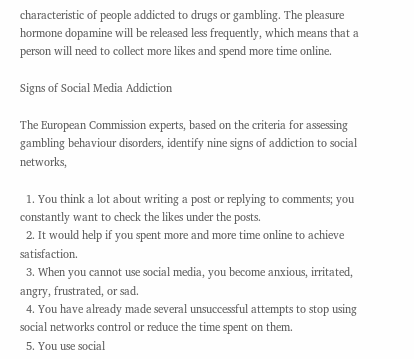characteristic of people addicted to drugs or gambling. The pleasure hormone dopamine will be released less frequently, which means that a person will need to collect more likes and spend more time online.

Signs of Social Media Addiction

The European Commission experts, based on the criteria for assessing gambling behaviour disorders, identify nine signs of addiction to social networks,

  1. You think a lot about writing a post or replying to comments; you constantly want to check the likes under the posts.
  2. It would help if you spent more and more time online to achieve satisfaction.
  3. When you cannot use social media, you become anxious, irritated, angry, frustrated, or sad.
  4. You have already made several unsuccessful attempts to stop using social networks control or reduce the time spent on them.
  5. You use social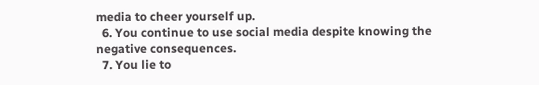media to cheer yourself up.
  6. You continue to use social media despite knowing the negative consequences.
  7. You lie to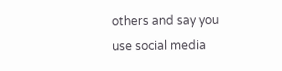others and say you use social media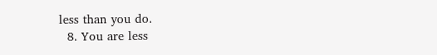less than you do.
  8. You are less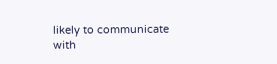likely to communicate with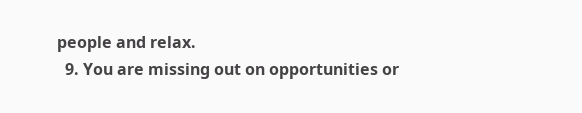people and relax.
  9. You are missing out on opportunities or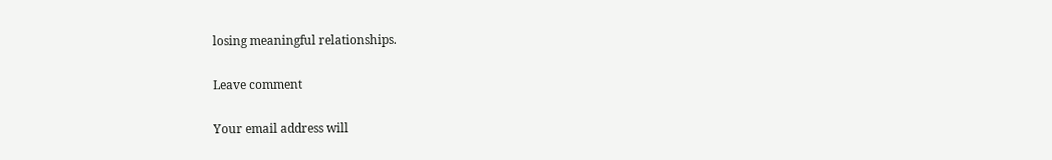losing meaningful relationships.

Leave comment

Your email address will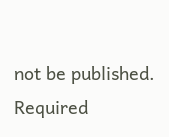not be published. Required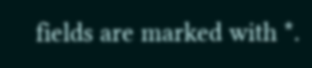fields are marked with *.